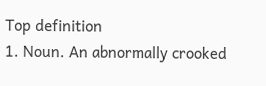Top definition
1. Noun. An abnormally crooked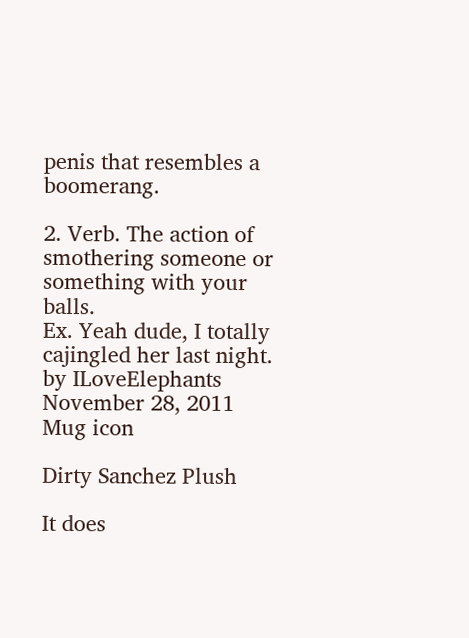penis that resembles a boomerang.

2. Verb. The action of smothering someone or something with your balls.
Ex. Yeah dude, I totally cajingled her last night.
by ILoveElephants November 28, 2011
Mug icon

Dirty Sanchez Plush

It does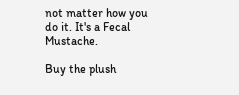not matter how you do it. It's a Fecal Mustache.

Buy the plush